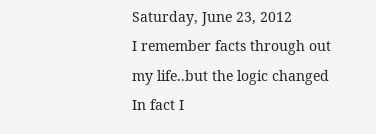Saturday, June 23, 2012
I remember facts through out my life..but the logic changed
In fact I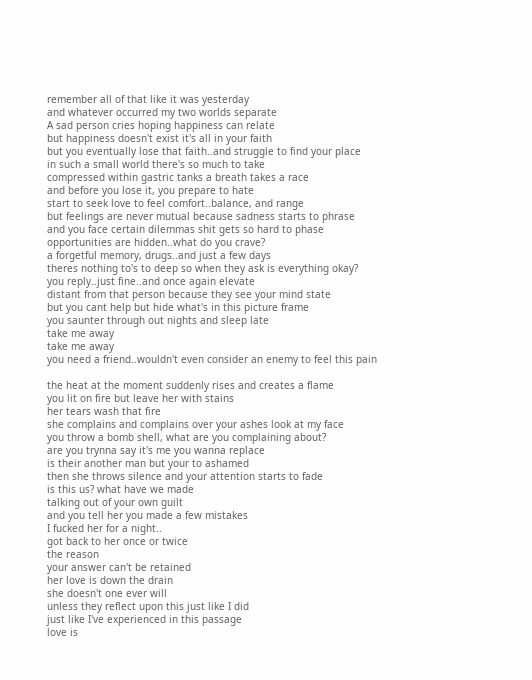remember all of that like it was yesterday
and whatever occurred my two worlds separate
A sad person cries hoping happiness can relate
but happiness doesn't exist it's all in your faith
but you eventually lose that faith..and struggle to find your place
in such a small world there's so much to take
compressed within gastric tanks a breath takes a race
and before you lose it, you prepare to hate
start to seek love to feel comfort..balance, and range
but feelings are never mutual because sadness starts to phrase
and you face certain dilemmas shit gets so hard to phase
opportunities are hidden..what do you crave?
a forgetful memory, drugs..and just a few days
theres nothing to's to deep so when they ask is everything okay?
you reply..just fine..and once again elevate
distant from that person because they see your mind state
but you cant help but hide what's in this picture frame
you saunter through out nights and sleep late
take me away
take me away
you need a friend..wouldn't even consider an enemy to feel this pain

the heat at the moment suddenly rises and creates a flame
you lit on fire but leave her with stains
her tears wash that fire
she complains and complains over your ashes look at my face
you throw a bomb shell, what are you complaining about?
are you trynna say it's me you wanna replace
is their another man but your to ashamed
then she throws silence and your attention starts to fade
is this us? what have we made
talking out of your own guilt
and you tell her you made a few mistakes
I fucked her for a night..
got back to her once or twice
the reason
your answer can't be retained
her love is down the drain
she doesn't one ever will
unless they reflect upon this just like I did
just like I've experienced in this passage
love is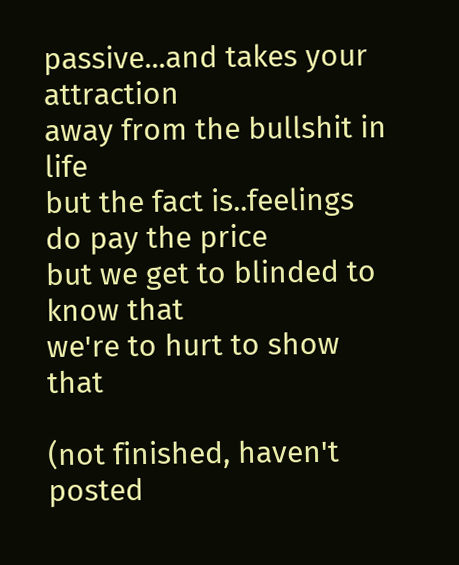passive...and takes your attraction
away from the bullshit in life
but the fact is..feelings do pay the price
but we get to blinded to know that
we're to hurt to show that

(not finished, haven't posted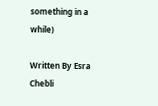something in a while)

Written By Esra Chebli